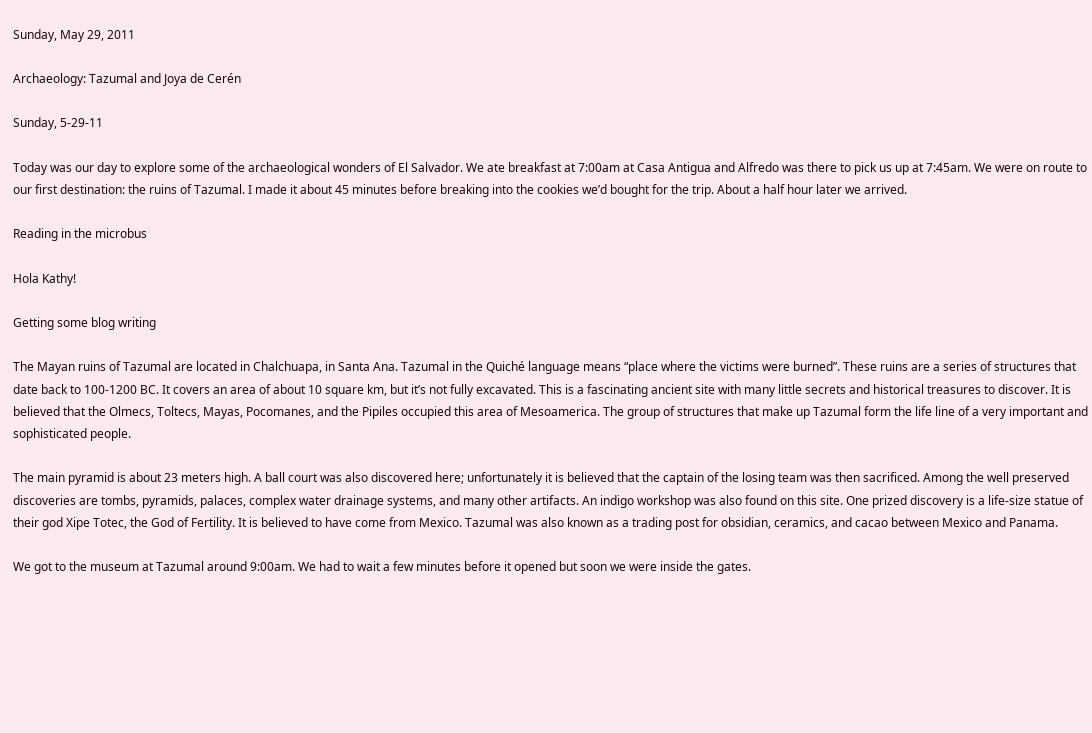Sunday, May 29, 2011

Archaeology: Tazumal and Joya de Cerén

Sunday, 5-29-11

Today was our day to explore some of the archaeological wonders of El Salvador. We ate breakfast at 7:00am at Casa Antigua and Alfredo was there to pick us up at 7:45am. We were on route to our first destination: the ruins of Tazumal. I made it about 45 minutes before breaking into the cookies we’d bought for the trip. About a half hour later we arrived.

Reading in the microbus

Hola Kathy!

Getting some blog writing

The Mayan ruins of Tazumal are located in Chalchuapa, in Santa Ana. Tazumal in the Quiché language means “place where the victims were burned”. These ruins are a series of structures that date back to 100-1200 BC. It covers an area of about 10 square km, but it’s not fully excavated. This is a fascinating ancient site with many little secrets and historical treasures to discover. It is believed that the Olmecs, Toltecs, Mayas, Pocomanes, and the Pipiles occupied this area of Mesoamerica. The group of structures that make up Tazumal form the life line of a very important and sophisticated people.

The main pyramid is about 23 meters high. A ball court was also discovered here; unfortunately it is believed that the captain of the losing team was then sacrificed. Among the well preserved discoveries are tombs, pyramids, palaces, complex water drainage systems, and many other artifacts. An indigo workshop was also found on this site. One prized discovery is a life-size statue of their god Xipe Totec, the God of Fertility. It is believed to have come from Mexico. Tazumal was also known as a trading post for obsidian, ceramics, and cacao between Mexico and Panama.

We got to the museum at Tazumal around 9:00am. We had to wait a few minutes before it opened but soon we were inside the gates.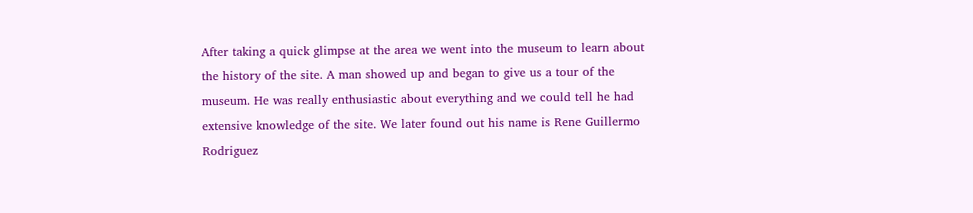After taking a quick glimpse at the area we went into the museum to learn about the history of the site. A man showed up and began to give us a tour of the museum. He was really enthusiastic about everything and we could tell he had extensive knowledge of the site. We later found out his name is Rene Guillermo Rodriguez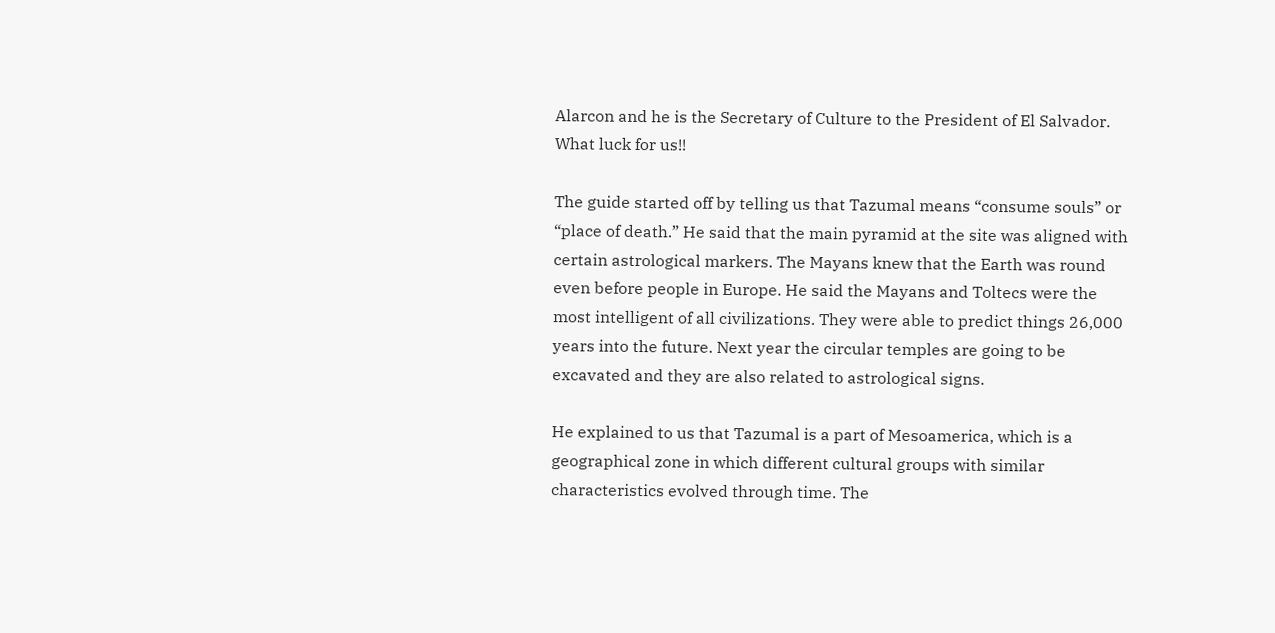Alarcon and he is the Secretary of Culture to the President of El Salvador. What luck for us!!

The guide started off by telling us that Tazumal means “consume souls” or “place of death.” He said that the main pyramid at the site was aligned with certain astrological markers. The Mayans knew that the Earth was round even before people in Europe. He said the Mayans and Toltecs were the most intelligent of all civilizations. They were able to predict things 26,000 years into the future. Next year the circular temples are going to be excavated and they are also related to astrological signs.

He explained to us that Tazumal is a part of Mesoamerica, which is a geographical zone in which different cultural groups with similar characteristics evolved through time. The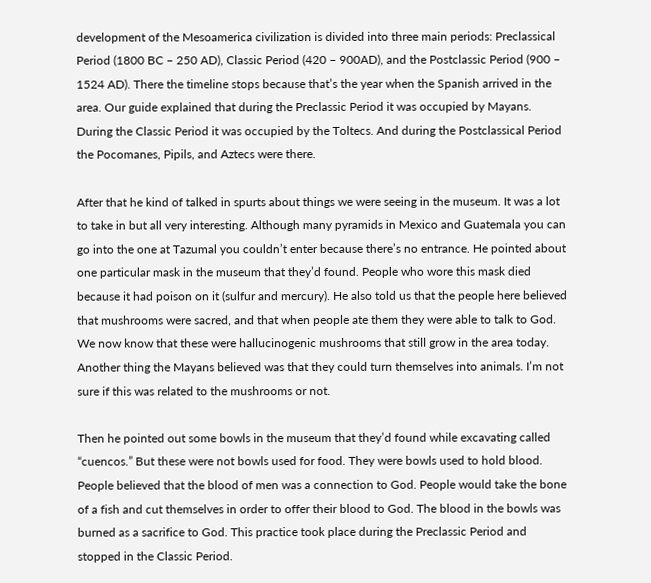development of the Mesoamerica civilization is divided into three main periods: Preclassical Period (1800 BC – 250 AD), Classic Period (420 – 900AD), and the Postclassic Period (900 – 1524 AD). There the timeline stops because that’s the year when the Spanish arrived in the area. Our guide explained that during the Preclassic Period it was occupied by Mayans. During the Classic Period it was occupied by the Toltecs. And during the Postclassical Period the Pocomanes, Pipils, and Aztecs were there.

After that he kind of talked in spurts about things we were seeing in the museum. It was a lot to take in but all very interesting. Although many pyramids in Mexico and Guatemala you can go into the one at Tazumal you couldn’t enter because there’s no entrance. He pointed about one particular mask in the museum that they’d found. People who wore this mask died because it had poison on it (sulfur and mercury). He also told us that the people here believed that mushrooms were sacred, and that when people ate them they were able to talk to God. We now know that these were hallucinogenic mushrooms that still grow in the area today. Another thing the Mayans believed was that they could turn themselves into animals. I’m not sure if this was related to the mushrooms or not.

Then he pointed out some bowls in the museum that they’d found while excavating called “cuencos.” But these were not bowls used for food. They were bowls used to hold blood. People believed that the blood of men was a connection to God. People would take the bone of a fish and cut themselves in order to offer their blood to God. The blood in the bowls was burned as a sacrifice to God. This practice took place during the Preclassic Period and stopped in the Classic Period.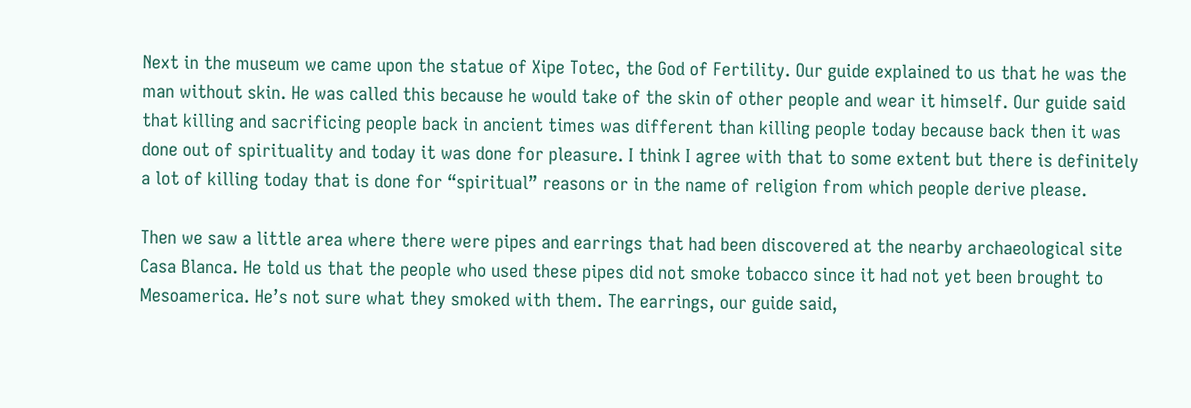Next in the museum we came upon the statue of Xipe Totec, the God of Fertility. Our guide explained to us that he was the man without skin. He was called this because he would take of the skin of other people and wear it himself. Our guide said that killing and sacrificing people back in ancient times was different than killing people today because back then it was done out of spirituality and today it was done for pleasure. I think I agree with that to some extent but there is definitely a lot of killing today that is done for “spiritual” reasons or in the name of religion from which people derive please.

Then we saw a little area where there were pipes and earrings that had been discovered at the nearby archaeological site Casa Blanca. He told us that the people who used these pipes did not smoke tobacco since it had not yet been brought to Mesoamerica. He’s not sure what they smoked with them. The earrings, our guide said,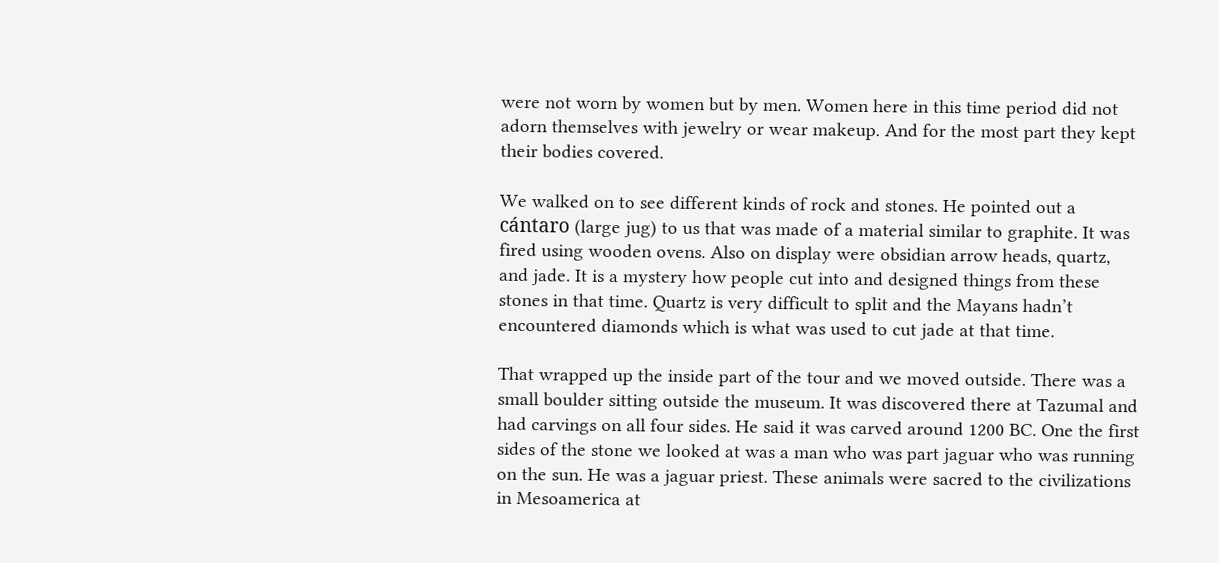were not worn by women but by men. Women here in this time period did not adorn themselves with jewelry or wear makeup. And for the most part they kept their bodies covered.

We walked on to see different kinds of rock and stones. He pointed out a cántaro (large jug) to us that was made of a material similar to graphite. It was fired using wooden ovens. Also on display were obsidian arrow heads, quartz, and jade. It is a mystery how people cut into and designed things from these stones in that time. Quartz is very difficult to split and the Mayans hadn’t encountered diamonds which is what was used to cut jade at that time.

That wrapped up the inside part of the tour and we moved outside. There was a small boulder sitting outside the museum. It was discovered there at Tazumal and had carvings on all four sides. He said it was carved around 1200 BC. One the first sides of the stone we looked at was a man who was part jaguar who was running on the sun. He was a jaguar priest. These animals were sacred to the civilizations in Mesoamerica at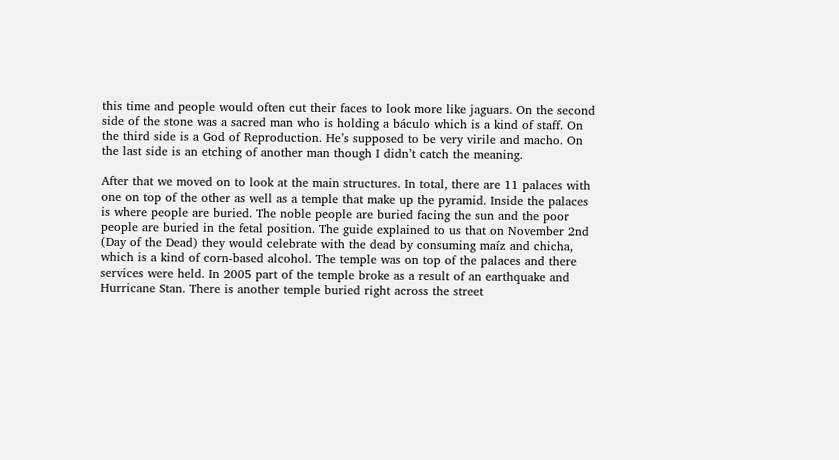this time and people would often cut their faces to look more like jaguars. On the second side of the stone was a sacred man who is holding a báculo which is a kind of staff. On the third side is a God of Reproduction. He’s supposed to be very virile and macho. On the last side is an etching of another man though I didn’t catch the meaning.

After that we moved on to look at the main structures. In total, there are 11 palaces with one on top of the other as well as a temple that make up the pyramid. Inside the palaces is where people are buried. The noble people are buried facing the sun and the poor people are buried in the fetal position. The guide explained to us that on November 2nd (Day of the Dead) they would celebrate with the dead by consuming maíz and chicha, which is a kind of corn-based alcohol. The temple was on top of the palaces and there services were held. In 2005 part of the temple broke as a result of an earthquake and Hurricane Stan. There is another temple buried right across the street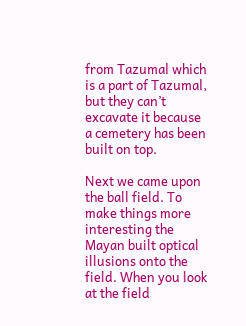from Tazumal which is a part of Tazumal, but they can’t excavate it because a cemetery has been built on top.

Next we came upon the ball field. To make things more interesting the Mayan built optical illusions onto the field. When you look at the field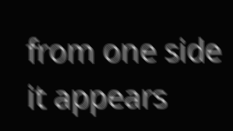from one side it appears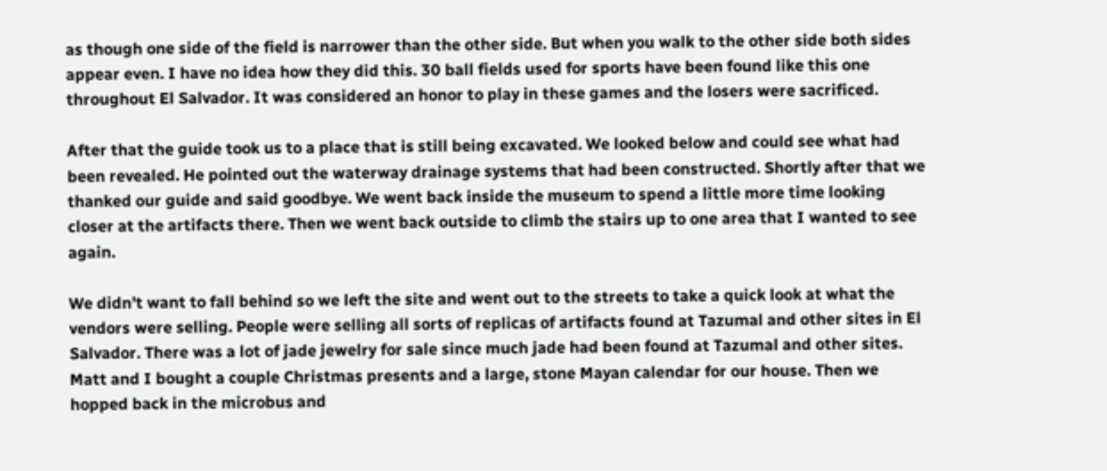as though one side of the field is narrower than the other side. But when you walk to the other side both sides appear even. I have no idea how they did this. 30 ball fields used for sports have been found like this one throughout El Salvador. It was considered an honor to play in these games and the losers were sacrificed.

After that the guide took us to a place that is still being excavated. We looked below and could see what had been revealed. He pointed out the waterway drainage systems that had been constructed. Shortly after that we thanked our guide and said goodbye. We went back inside the museum to spend a little more time looking closer at the artifacts there. Then we went back outside to climb the stairs up to one area that I wanted to see again.

We didn’t want to fall behind so we left the site and went out to the streets to take a quick look at what the vendors were selling. People were selling all sorts of replicas of artifacts found at Tazumal and other sites in El Salvador. There was a lot of jade jewelry for sale since much jade had been found at Tazumal and other sites. Matt and I bought a couple Christmas presents and a large, stone Mayan calendar for our house. Then we hopped back in the microbus and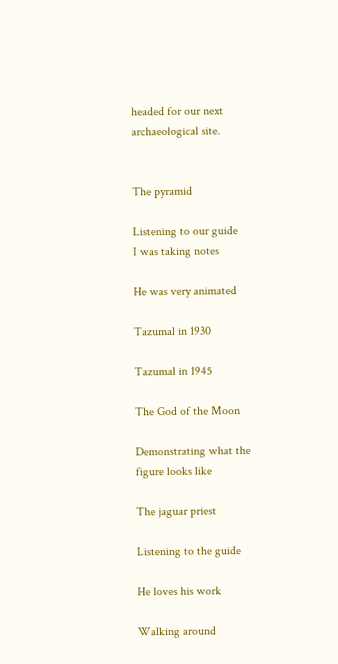headed for our next archaeological site.


The pyramid

Listening to our guide
I was taking notes

He was very animated

Tazumal in 1930

Tazumal in 1945

The God of the Moon

Demonstrating what the figure looks like

The jaguar priest

Listening to the guide

He loves his work

Walking around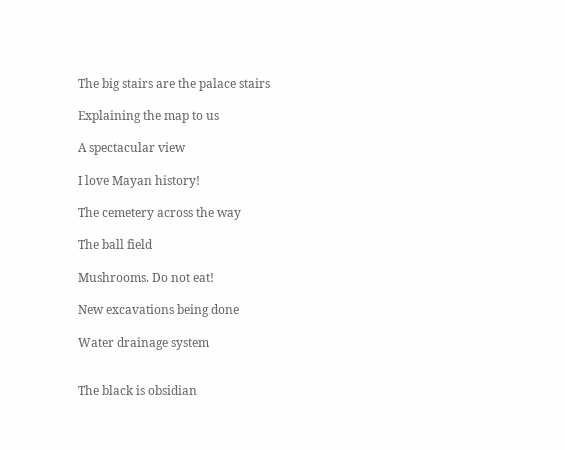The big stairs are the palace stairs

Explaining the map to us

A spectacular view

I love Mayan history!

The cemetery across the way

The ball field

Mushrooms. Do not eat!

New excavations being done

Water drainage system


The black is obsidian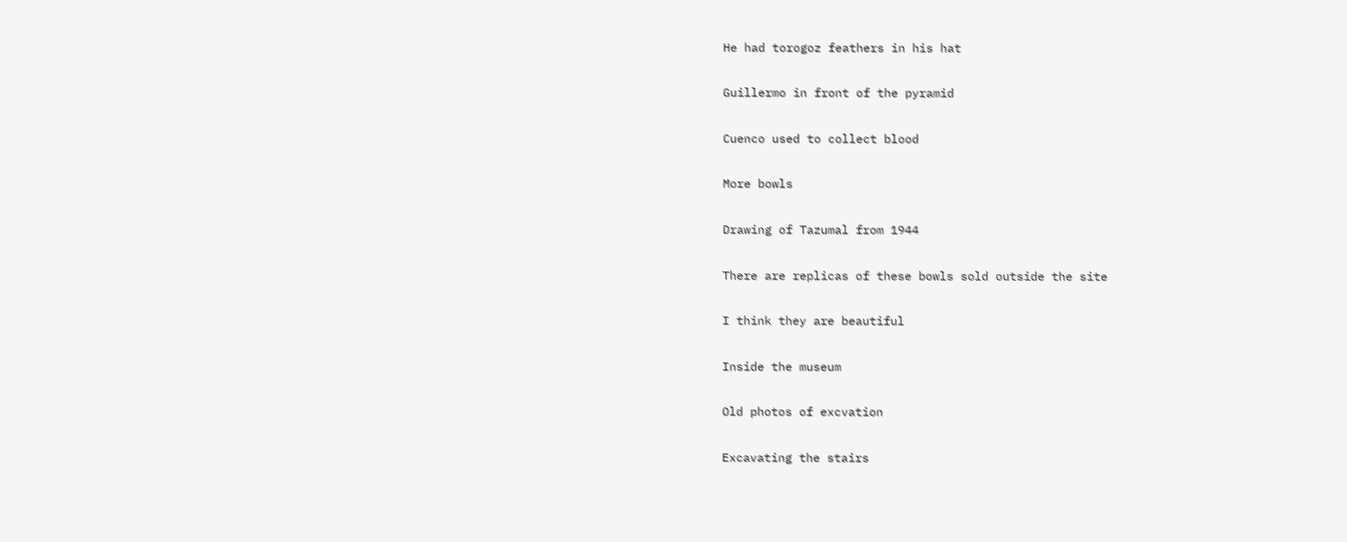He had torogoz feathers in his hat

Guillermo in front of the pyramid

Cuenco used to collect blood

More bowls

Drawing of Tazumal from 1944

There are replicas of these bowls sold outside the site

I think they are beautiful

Inside the museum

Old photos of excvation

Excavating the stairs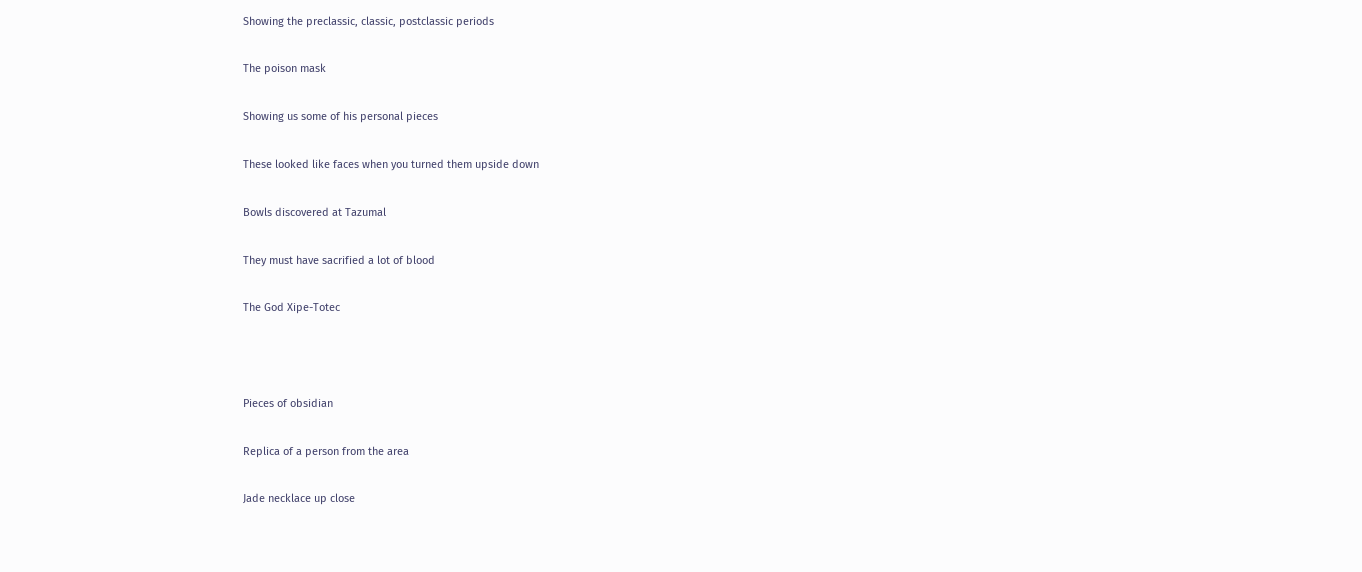Showing the preclassic, classic, postclassic periods

The poison mask

Showing us some of his personal pieces

These looked like faces when you turned them upside down

Bowls discovered at Tazumal

They must have sacrified a lot of blood

The God Xipe-Totec



Pieces of obsidian

Replica of a person from the area

Jade necklace up close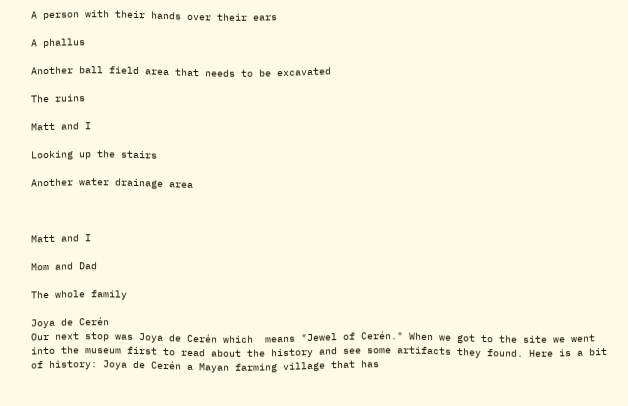A person with their hands over their ears

A phallus

Another ball field area that needs to be excavated

The ruins

Matt and I

Looking up the stairs

Another water drainage area



Matt and I

Mom and Dad

The whole family

Joya de Cerén
Our next stop was Joya de Cerén which  means "Jewel of Cerén." When we got to the site we went into the museum first to read about the history and see some artifacts they found. Here is a bit of history: Joya de Cerén a Mayan farming village that has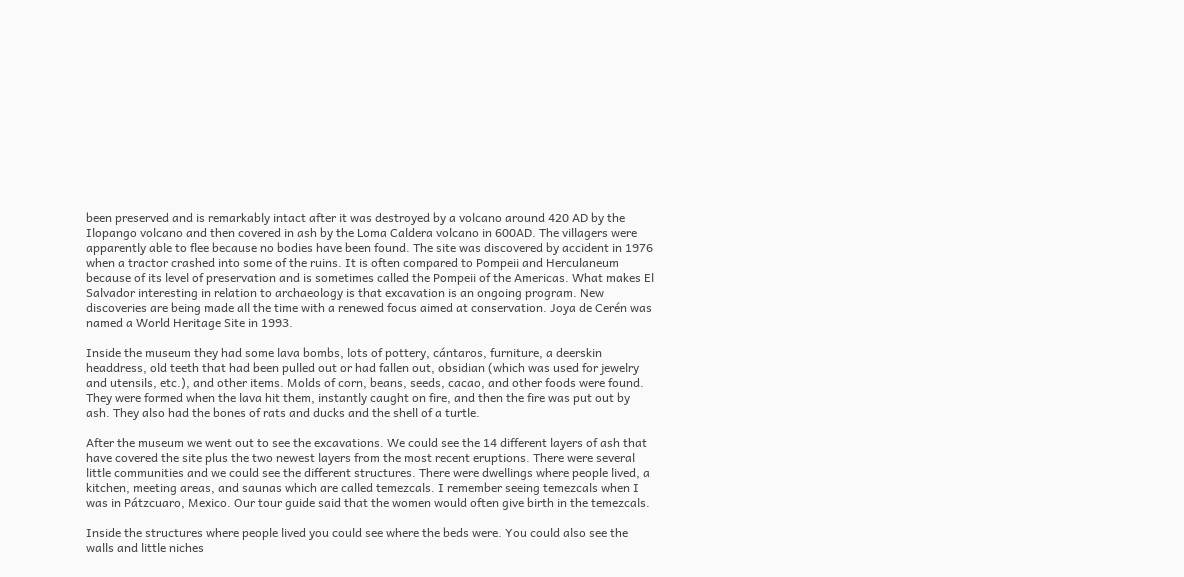been preserved and is remarkably intact after it was destroyed by a volcano around 420 AD by the Ilopango volcano and then covered in ash by the Loma Caldera volcano in 600AD. The villagers were apparently able to flee because no bodies have been found. The site was discovered by accident in 1976 when a tractor crashed into some of the ruins. It is often compared to Pompeii and Herculaneum because of its level of preservation and is sometimes called the Pompeii of the Americas. What makes El Salvador interesting in relation to archaeology is that excavation is an ongoing program. New discoveries are being made all the time with a renewed focus aimed at conservation. Joya de Cerén was named a World Heritage Site in 1993.

Inside the museum they had some lava bombs, lots of pottery, cántaros, furniture, a deerskin headdress, old teeth that had been pulled out or had fallen out, obsidian (which was used for jewelry and utensils, etc.), and other items. Molds of corn, beans, seeds, cacao, and other foods were found. They were formed when the lava hit them, instantly caught on fire, and then the fire was put out by ash. They also had the bones of rats and ducks and the shell of a turtle.

After the museum we went out to see the excavations. We could see the 14 different layers of ash that have covered the site plus the two newest layers from the most recent eruptions. There were several little communities and we could see the different structures. There were dwellings where people lived, a kitchen, meeting areas, and saunas which are called temezcals. I remember seeing temezcals when I was in Pátzcuaro, Mexico. Our tour guide said that the women would often give birth in the temezcals.

Inside the structures where people lived you could see where the beds were. You could also see the walls and little niches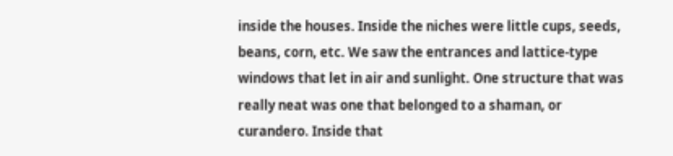inside the houses. Inside the niches were little cups, seeds, beans, corn, etc. We saw the entrances and lattice-type windows that let in air and sunlight. One structure that was really neat was one that belonged to a shaman, or curandero. Inside that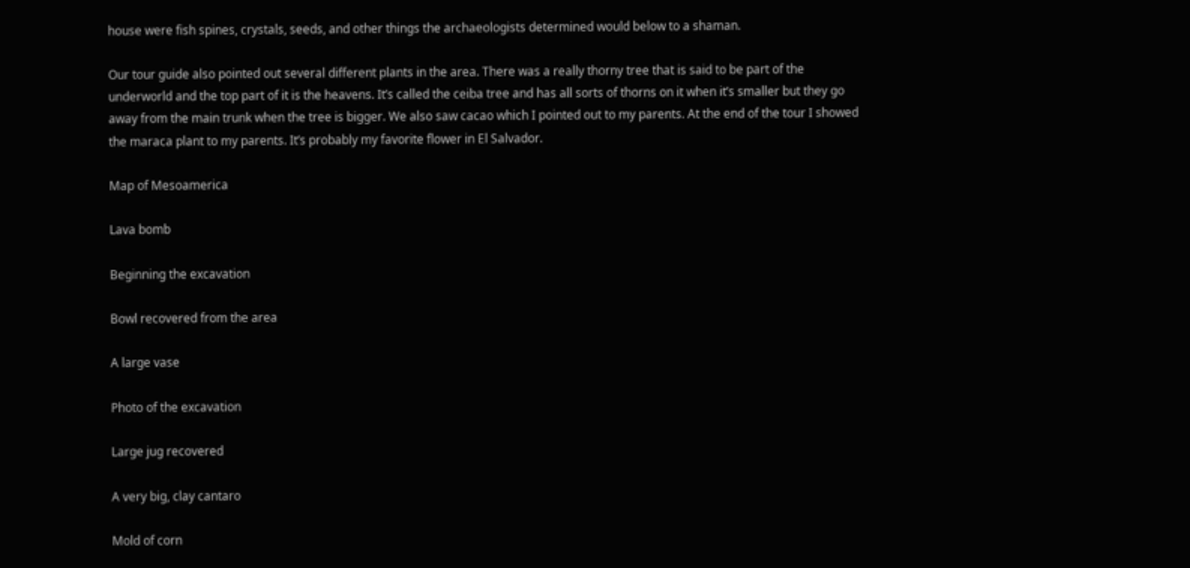house were fish spines, crystals, seeds, and other things the archaeologists determined would below to a shaman.

Our tour guide also pointed out several different plants in the area. There was a really thorny tree that is said to be part of the underworld and the top part of it is the heavens. It’s called the ceiba tree and has all sorts of thorns on it when it’s smaller but they go away from the main trunk when the tree is bigger. We also saw cacao which I pointed out to my parents. At the end of the tour I showed the maraca plant to my parents. It’s probably my favorite flower in El Salvador.

Map of Mesoamerica

Lava bomb

Beginning the excavation

Bowl recovered from the area

A large vase

Photo of the excavation

Large jug recovered

A very big, clay cantaro

Mold of corn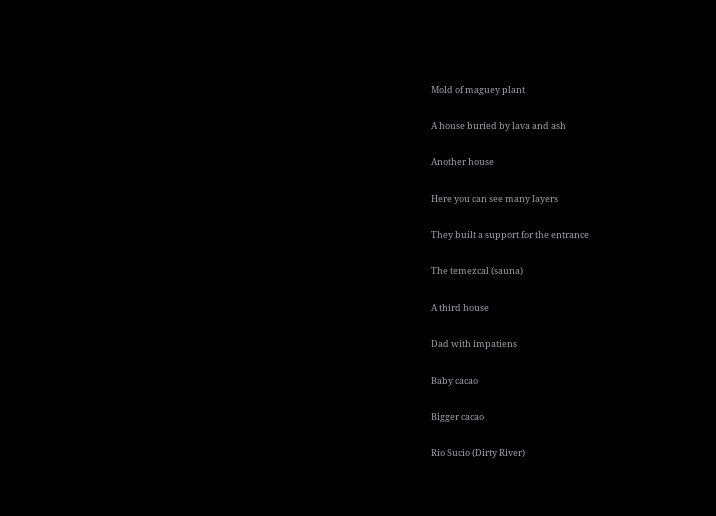Mold of maguey plant

A house buried by lava and ash

Another house

Here you can see many layers

They built a support for the entrance

The temezcal (sauna)

A third house

Dad with impatiens

Baby cacao

Bigger cacao

Rio Sucio (Dirty River)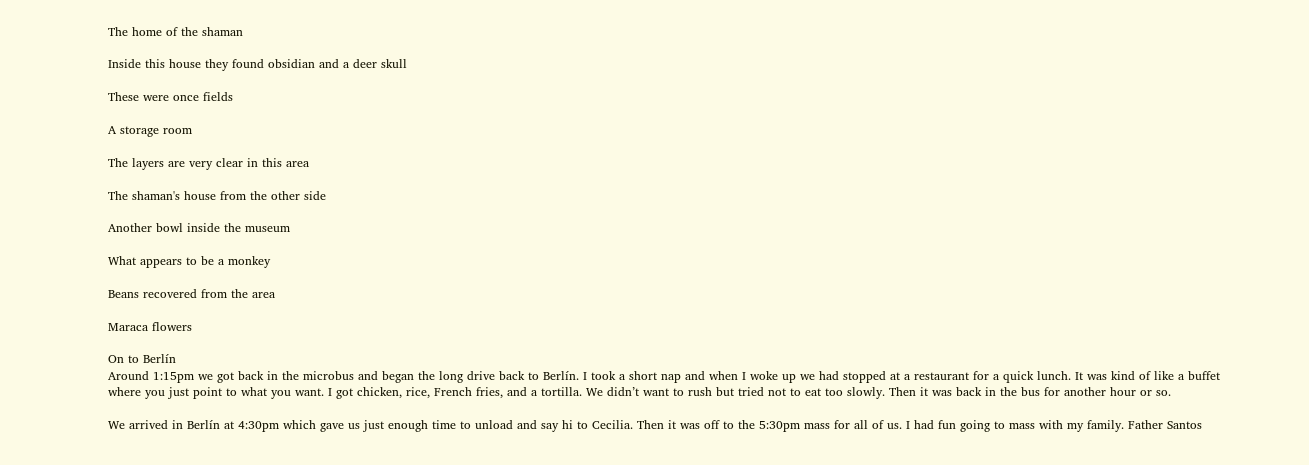The home of the shaman

Inside this house they found obsidian and a deer skull

These were once fields

A storage room

The layers are very clear in this area

The shaman's house from the other side

Another bowl inside the museum

What appears to be a monkey

Beans recovered from the area

Maraca flowers

On to Berlín
Around 1:15pm we got back in the microbus and began the long drive back to Berlín. I took a short nap and when I woke up we had stopped at a restaurant for a quick lunch. It was kind of like a buffet where you just point to what you want. I got chicken, rice, French fries, and a tortilla. We didn’t want to rush but tried not to eat too slowly. Then it was back in the bus for another hour or so.

We arrived in Berlín at 4:30pm which gave us just enough time to unload and say hi to Cecilia. Then it was off to the 5:30pm mass for all of us. I had fun going to mass with my family. Father Santos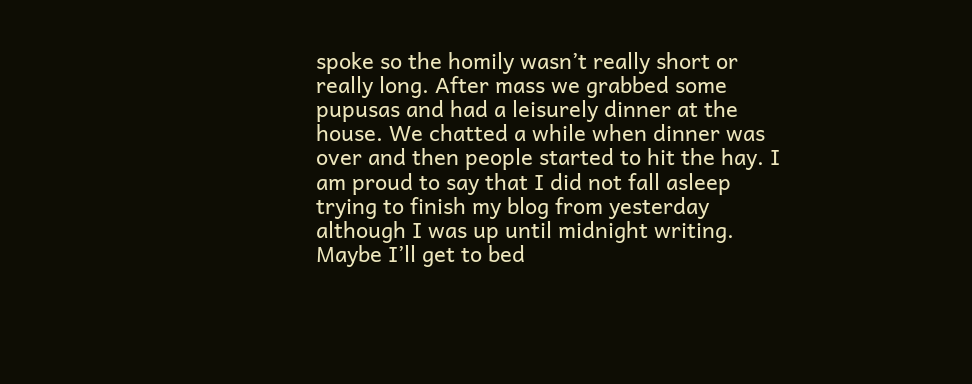spoke so the homily wasn’t really short or really long. After mass we grabbed some pupusas and had a leisurely dinner at the house. We chatted a while when dinner was over and then people started to hit the hay. I am proud to say that I did not fall asleep trying to finish my blog from yesterday although I was up until midnight writing. Maybe I’ll get to bed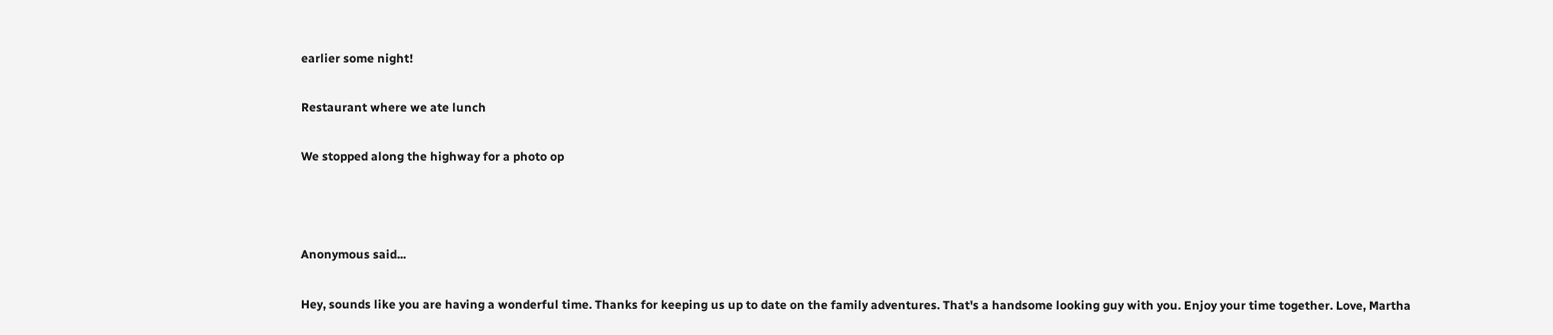earlier some night!

Restaurant where we ate lunch

We stopped along the highway for a photo op



Anonymous said...

Hey, sounds like you are having a wonderful time. Thanks for keeping us up to date on the family adventures. That's a handsome looking guy with you. Enjoy your time together. Love, Martha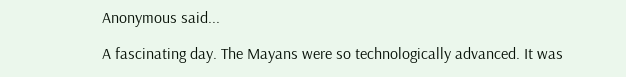Anonymous said...

A fascinating day. The Mayans were so technologically advanced. It was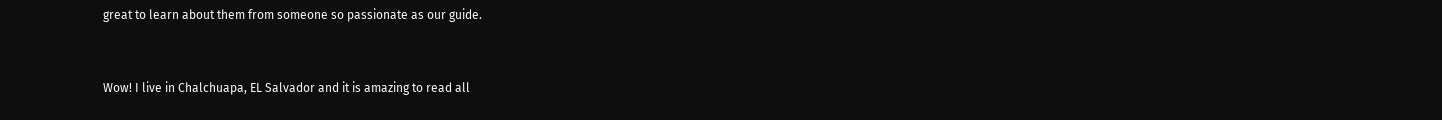great to learn about them from someone so passionate as our guide.


Wow! I live in Chalchuapa, EL Salvador and it is amazing to read all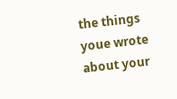the things youe wrote about your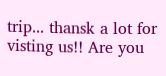trip... thansk a lot for visting us!! Are you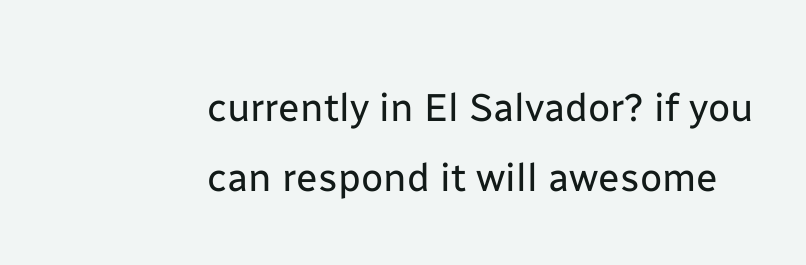currently in El Salvador? if you can respond it will awesome